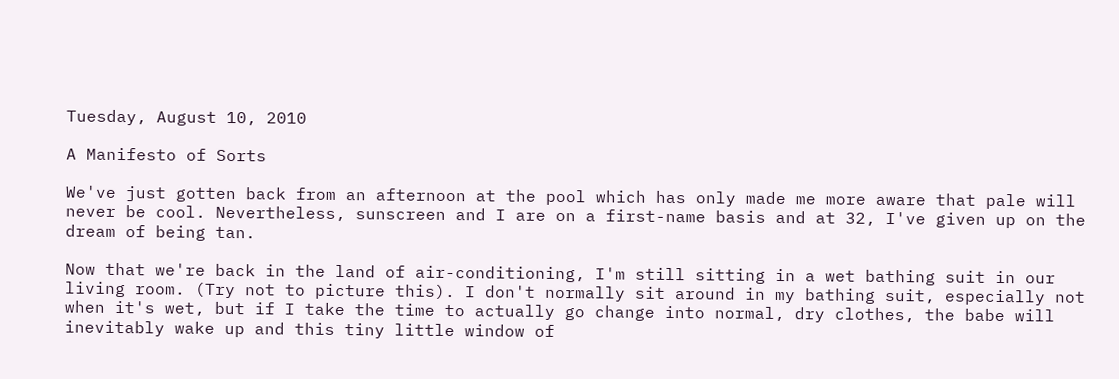Tuesday, August 10, 2010

A Manifesto of Sorts

We've just gotten back from an afternoon at the pool which has only made me more aware that pale will never be cool. Nevertheless, sunscreen and I are on a first-name basis and at 32, I've given up on the dream of being tan.

Now that we're back in the land of air-conditioning, I'm still sitting in a wet bathing suit in our living room. (Try not to picture this). I don't normally sit around in my bathing suit, especially not when it's wet, but if I take the time to actually go change into normal, dry clothes, the babe will inevitably wake up and this tiny little window of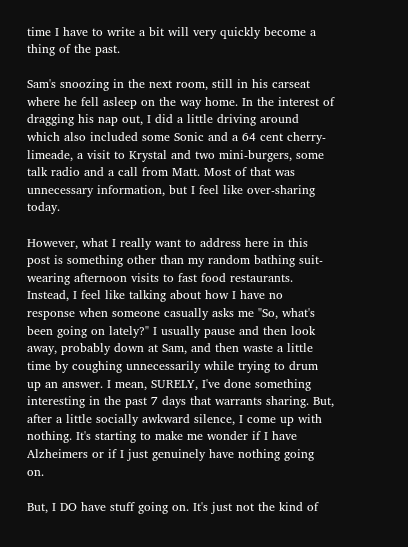time I have to write a bit will very quickly become a thing of the past.

Sam's snoozing in the next room, still in his carseat where he fell asleep on the way home. In the interest of dragging his nap out, I did a little driving around which also included some Sonic and a 64 cent cherry-limeade, a visit to Krystal and two mini-burgers, some talk radio and a call from Matt. Most of that was unnecessary information, but I feel like over-sharing today.

However, what I really want to address here in this post is something other than my random bathing suit-wearing afternoon visits to fast food restaurants. Instead, I feel like talking about how I have no response when someone casually asks me "So, what's been going on lately?" I usually pause and then look away, probably down at Sam, and then waste a little time by coughing unnecessarily while trying to drum up an answer. I mean, SURELY, I've done something interesting in the past 7 days that warrants sharing. But, after a little socially awkward silence, I come up with nothing. It's starting to make me wonder if I have Alzheimers or if I just genuinely have nothing going on.

But, I DO have stuff going on. It's just not the kind of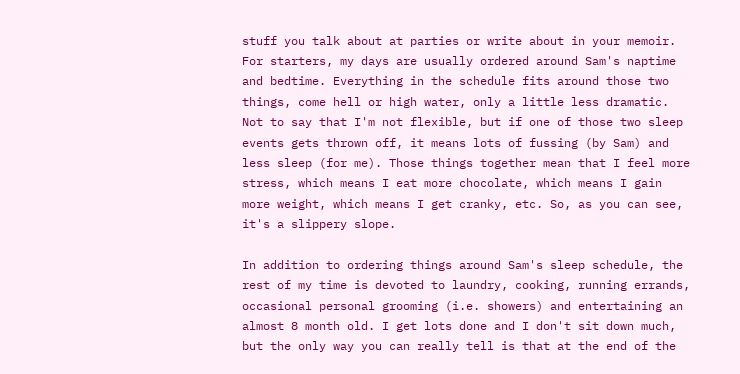stuff you talk about at parties or write about in your memoir. For starters, my days are usually ordered around Sam's naptime and bedtime. Everything in the schedule fits around those two things, come hell or high water, only a little less dramatic. Not to say that I'm not flexible, but if one of those two sleep events gets thrown off, it means lots of fussing (by Sam) and less sleep (for me). Those things together mean that I feel more stress, which means I eat more chocolate, which means I gain more weight, which means I get cranky, etc. So, as you can see, it's a slippery slope.

In addition to ordering things around Sam's sleep schedule, the rest of my time is devoted to laundry, cooking, running errands, occasional personal grooming (i.e. showers) and entertaining an almost 8 month old. I get lots done and I don't sit down much, but the only way you can really tell is that at the end of the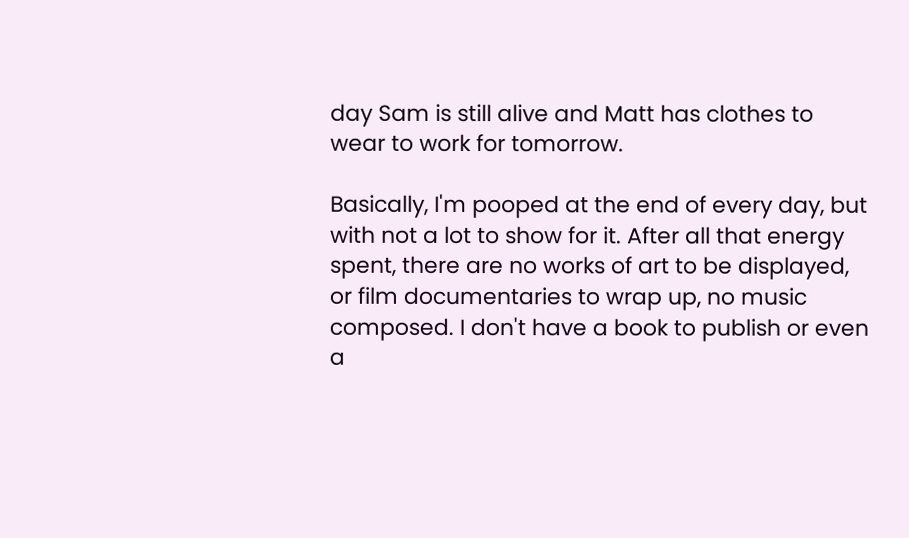day Sam is still alive and Matt has clothes to wear to work for tomorrow.

Basically, I'm pooped at the end of every day, but with not a lot to show for it. After all that energy spent, there are no works of art to be displayed, or film documentaries to wrap up, no music composed. I don't have a book to publish or even a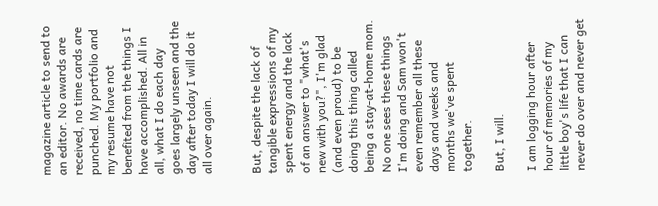magazine article to send to an editor. No awards are received, no time cards are punched. My portfolio and my resume have not benefited from the things I have accomplished. All in all, what I do each day goes largely unseen and the day after today I will do it all over again.


But, despite the lack of tangible expressions of my spent energy and the lack of an answer to "what's new with you?", I'm glad (and even proud) to be doing this thing called being a stay-at-home mom. No one sees these things I'm doing and Sam won't even remember all these days and weeks and months we've spent together.

But, I will.

I am logging hour after hour of memories of my little boy's life that I can never do over and never get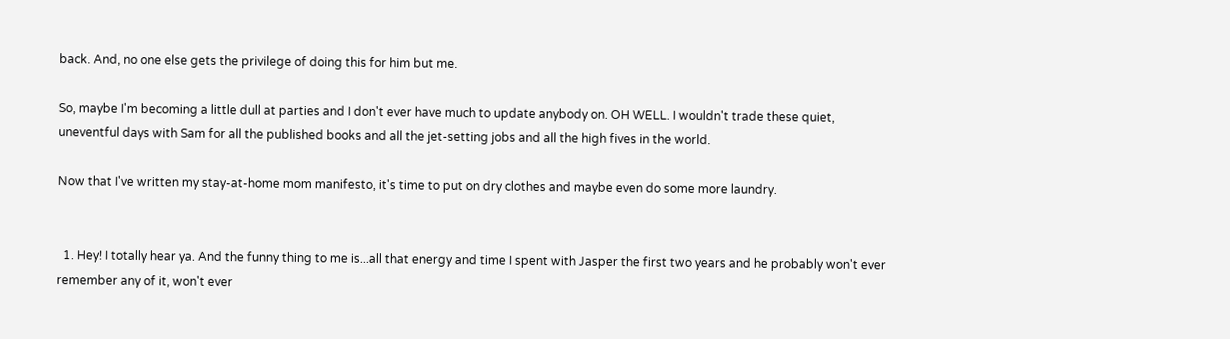back. And, no one else gets the privilege of doing this for him but me.

So, maybe I'm becoming a little dull at parties and I don't ever have much to update anybody on. OH WELL. I wouldn't trade these quiet, uneventful days with Sam for all the published books and all the jet-setting jobs and all the high fives in the world.

Now that I've written my stay-at-home mom manifesto, it's time to put on dry clothes and maybe even do some more laundry.


  1. Hey! I totally hear ya. And the funny thing to me is...all that energy and time I spent with Jasper the first two years and he probably won't ever remember any of it, won't ever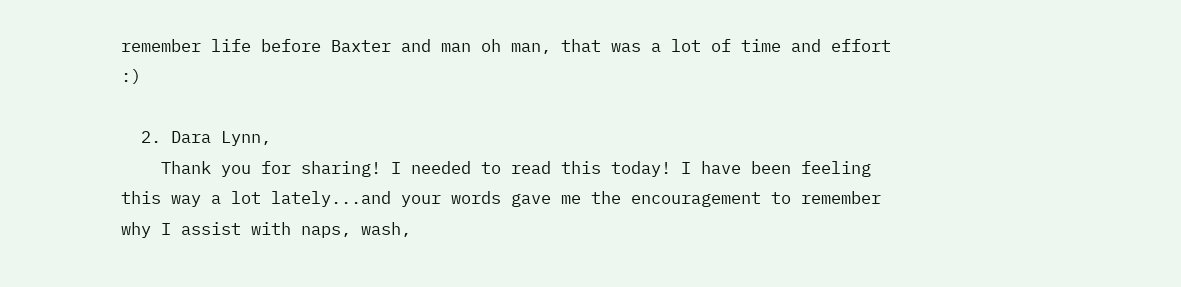remember life before Baxter and man oh man, that was a lot of time and effort :)

  2. Dara Lynn,
    Thank you for sharing! I needed to read this today! I have been feeling this way a lot lately...and your words gave me the encouragement to remember why I assist with naps, wash,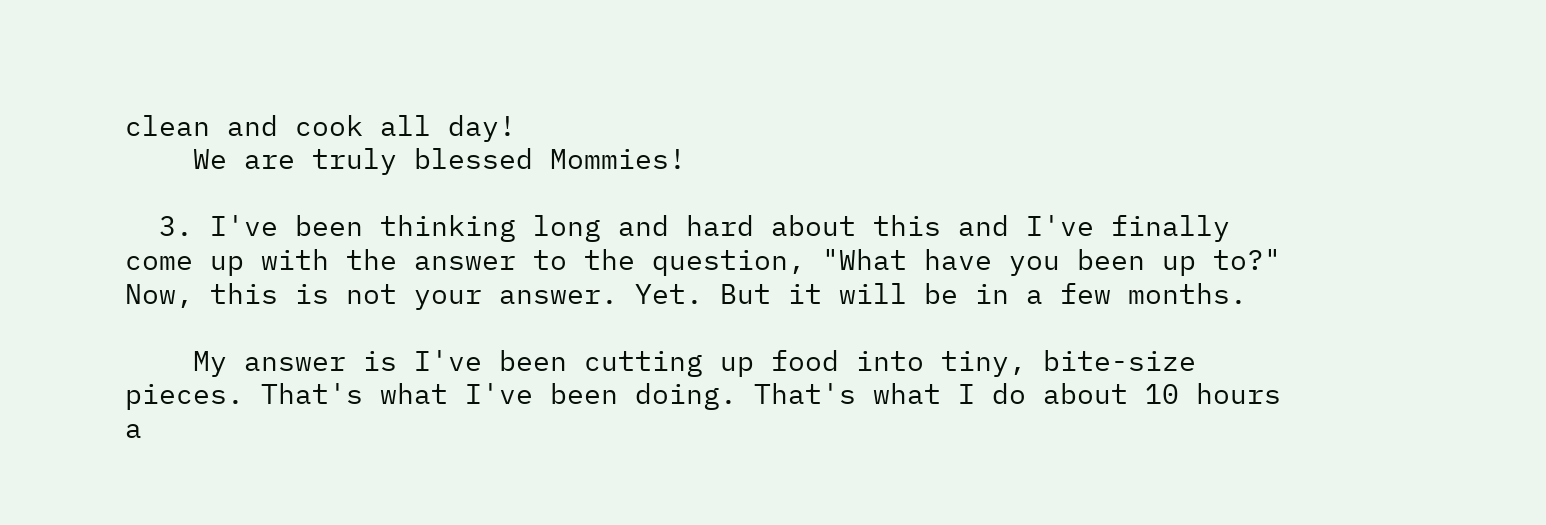clean and cook all day!
    We are truly blessed Mommies!

  3. I've been thinking long and hard about this and I've finally come up with the answer to the question, "What have you been up to?" Now, this is not your answer. Yet. But it will be in a few months.

    My answer is I've been cutting up food into tiny, bite-size pieces. That's what I've been doing. That's what I do about 10 hours a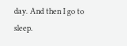day. And then I go to sleep.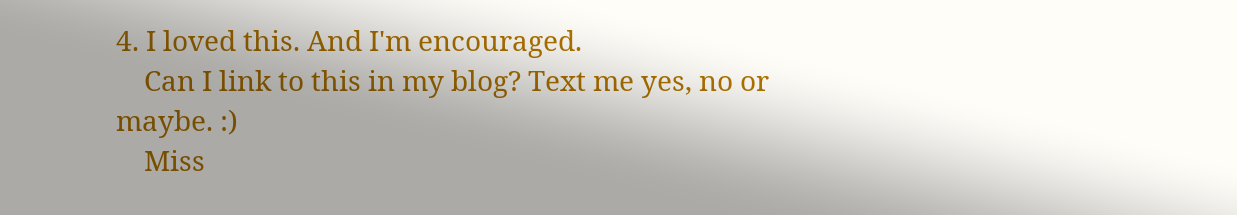4. I loved this. And I'm encouraged.
    Can I link to this in my blog? Text me yes, no or maybe. :)
    Miss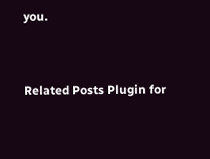you.



Related Posts Plugin for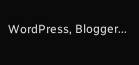WordPress, Blogger...